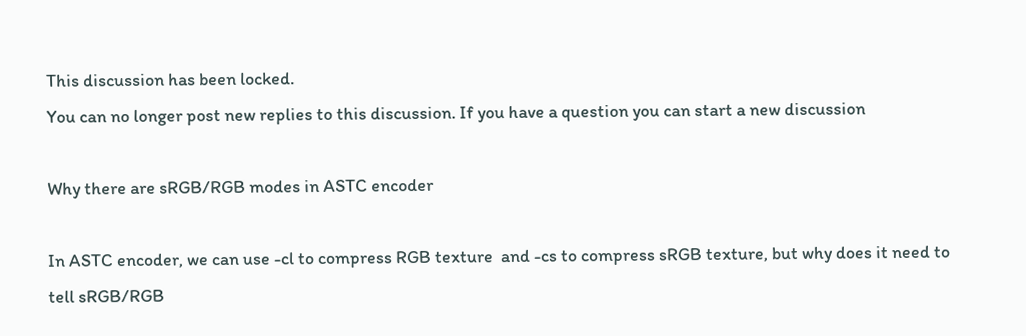This discussion has been locked.
You can no longer post new replies to this discussion. If you have a question you can start a new discussion

Why there are sRGB/RGB modes in ASTC encoder

In ASTC encoder, we can use -cl to compress RGB texture  and -cs to compress sRGB texture, but why does it need to tell sRGB/RGB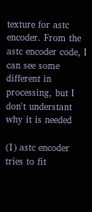texture for astc encoder. From the astc encoder code, I can see some different in processing, but I don't understant why it is needed

(1) astc encoder tries to fit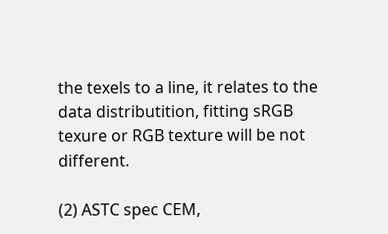the texels to a line, it relates to the data distributition, fitting sRGB texure or RGB texture will be not different.

(2) ASTC spec CEM,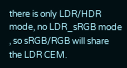there is only LDR/HDR mode, no LDR_sRGB mode , so sRGB/RGB will share the LDR CEM.